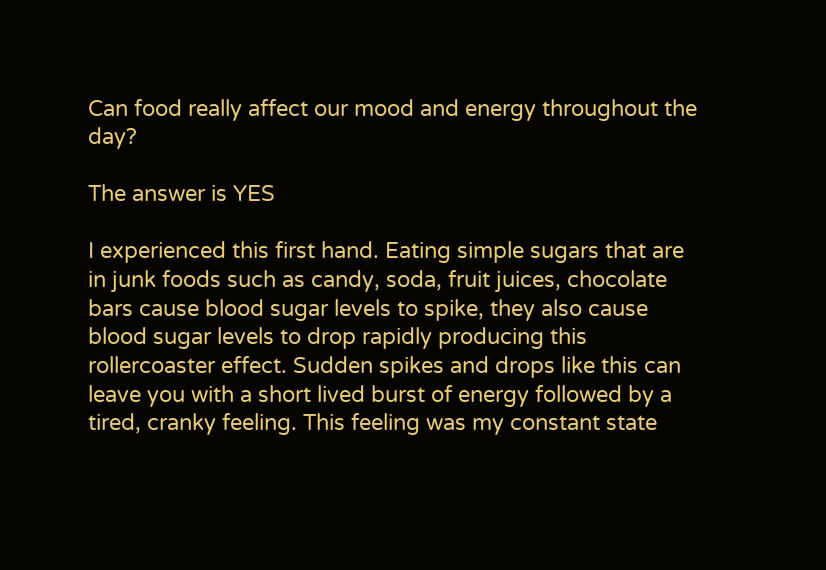Can food really affect our mood and energy throughout the day?

The answer is YES

I experienced this first hand. Eating simple sugars that are in junk foods such as candy, soda, fruit juices, chocolate bars cause blood sugar levels to spike, they also cause blood sugar levels to drop rapidly producing this rollercoaster effect. Sudden spikes and drops like this can leave you with a short lived burst of energy followed by a tired, cranky feeling. This feeling was my constant state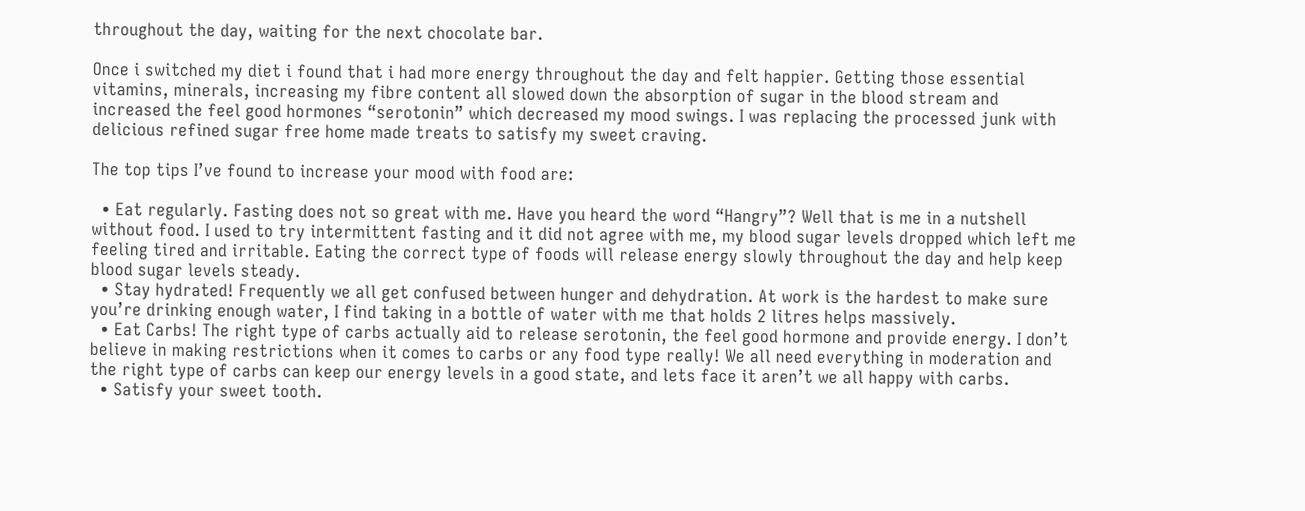throughout the day, waiting for the next chocolate bar.

Once i switched my diet i found that i had more energy throughout the day and felt happier. Getting those essential vitamins, minerals, increasing my fibre content all slowed down the absorption of sugar in the blood stream and increased the feel good hormones “serotonin” which decreased my mood swings. I was replacing the processed junk with delicious refined sugar free home made treats to satisfy my sweet craving.

The top tips I’ve found to increase your mood with food are:

  • Eat regularly. Fasting does not so great with me. Have you heard the word “Hangry”? Well that is me in a nutshell without food. I used to try intermittent fasting and it did not agree with me, my blood sugar levels dropped which left me feeling tired and irritable. Eating the correct type of foods will release energy slowly throughout the day and help keep blood sugar levels steady.
  • Stay hydrated! Frequently we all get confused between hunger and dehydration. At work is the hardest to make sure you’re drinking enough water, I find taking in a bottle of water with me that holds 2 litres helps massively.
  • Eat Carbs! The right type of carbs actually aid to release serotonin, the feel good hormone and provide energy. I don’t believe in making restrictions when it comes to carbs or any food type really! We all need everything in moderation and the right type of carbs can keep our energy levels in a good state, and lets face it aren’t we all happy with carbs.
  • Satisfy your sweet tooth.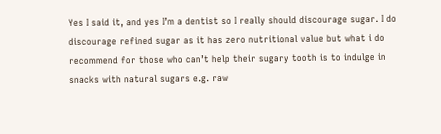Yes I said it, and yes I’m a dentist so I really should discourage sugar. I do discourage refined sugar as it has zero nutritional value but what i do recommend for those who can’t help their sugary tooth is to indulge in snacks with natural sugars e.g. raw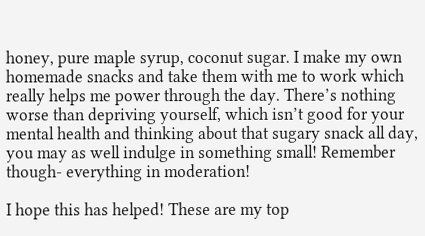honey, pure maple syrup, coconut sugar. I make my own homemade snacks and take them with me to work which really helps me power through the day. There’s nothing worse than depriving yourself, which isn’t good for your mental health and thinking about that sugary snack all day, you may as well indulge in something small! Remember though- everything in moderation!

I hope this has helped! These are my top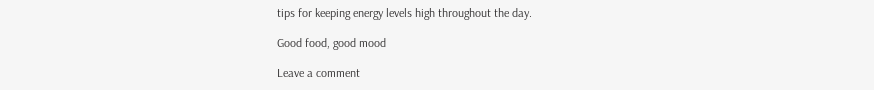tips for keeping energy levels high throughout the day.

Good food, good mood

Leave a comment